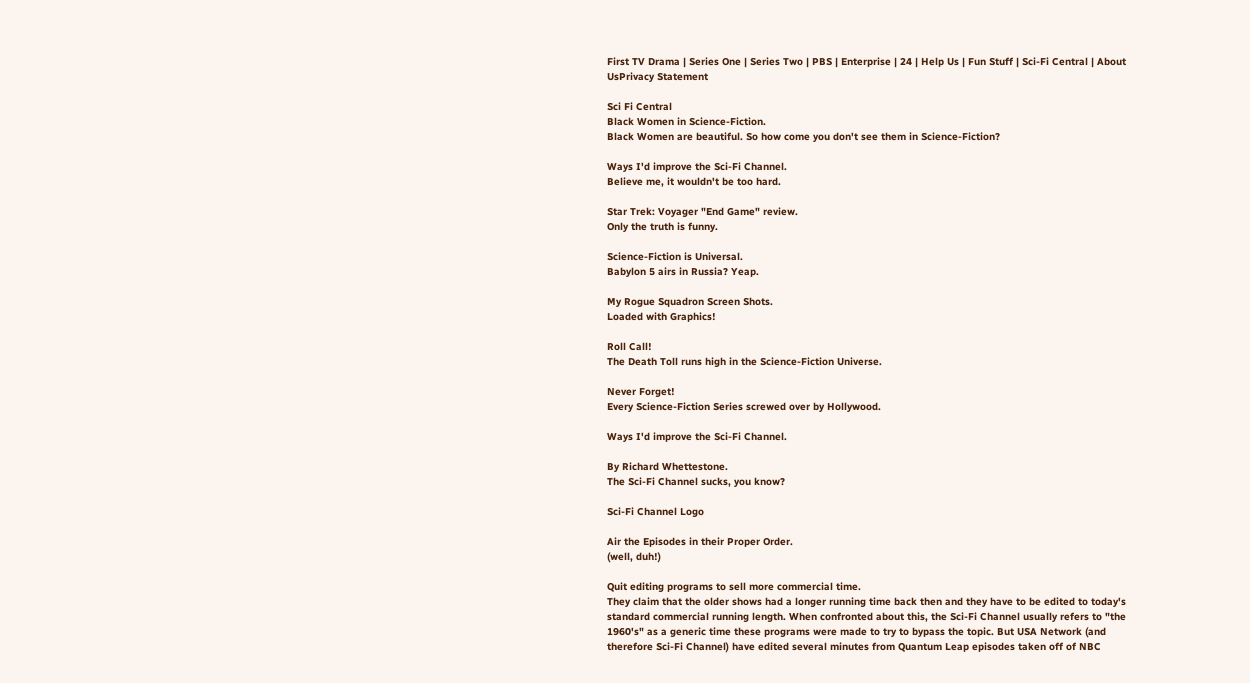First TV Drama | Series One | Series Two | PBS | Enterprise | 24 | Help Us | Fun Stuff | Sci-Fi Central | About UsPrivacy Statement

Sci Fi Central
Black Women in Science-Fiction.
Black Women are beautiful. So how come you don't see them in Science-Fiction?

Ways I'd improve the Sci-Fi Channel.
Believe me, it wouldn't be too hard.

Star Trek: Voyager "End Game" review.
Only the truth is funny.

Science-Fiction is Universal.
Babylon 5 airs in Russia? Yeap.

My Rogue Squadron Screen Shots.
Loaded with Graphics!

Roll Call!
The Death Toll runs high in the Science-Fiction Universe.

Never Forget!
Every Science-Fiction Series screwed over by Hollywood.

Ways I'd improve the Sci-Fi Channel.

By Richard Whettestone.
The Sci-Fi Channel sucks, you know?

Sci-Fi Channel Logo

Air the Episodes in their Proper Order.
(well, duh!)

Quit editing programs to sell more commercial time.
They claim that the older shows had a longer running time back then and they have to be edited to today's standard commercial running length. When confronted about this, the Sci-Fi Channel usually refers to "the 1960's" as a generic time these programs were made to try to bypass the topic. But USA Network (and therefore Sci-Fi Channel) have edited several minutes from Quantum Leap episodes taken off of NBC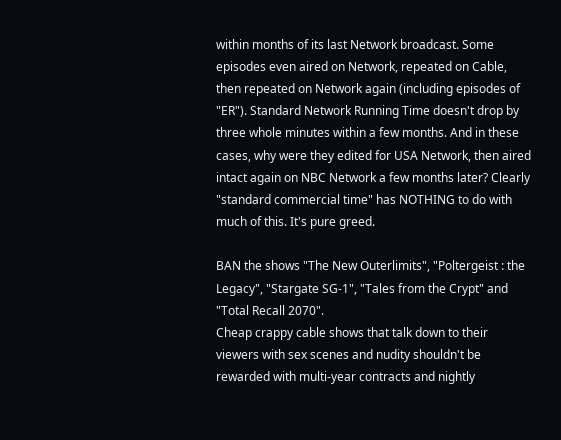within months of its last Network broadcast. Some episodes even aired on Network, repeated on Cable, then repeated on Network again (including episodes of "ER"). Standard Network Running Time doesn't drop by three whole minutes within a few months. And in these cases, why were they edited for USA Network, then aired intact again on NBC Network a few months later? Clearly "standard commercial time" has NOTHING to do with much of this. It's pure greed.

BAN the shows "The New Outerlimits", "Poltergeist : the Legacy", "Stargate SG-1", "Tales from the Crypt" and "Total Recall 2070".
Cheap crappy cable shows that talk down to their viewers with sex scenes and nudity shouldn't be rewarded with multi-year contracts and nightly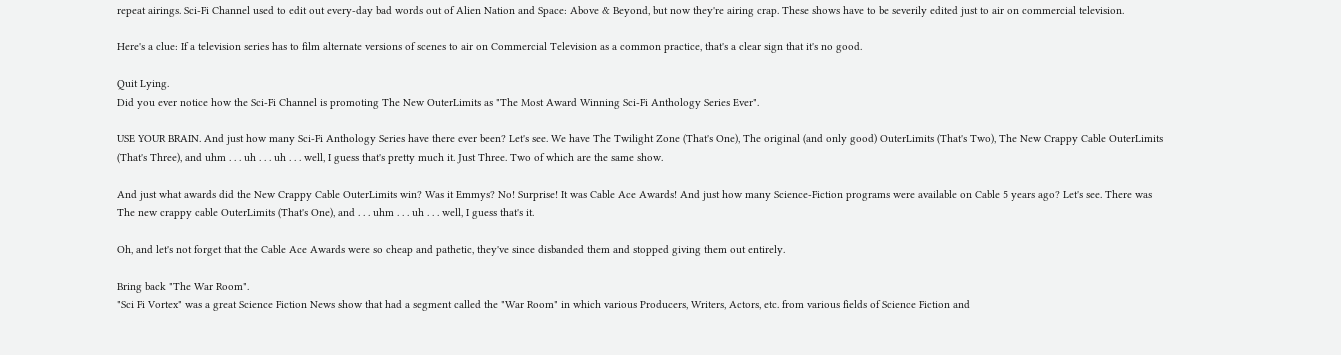repeat airings. Sci-Fi Channel used to edit out every-day bad words out of Alien Nation and Space: Above & Beyond, but now they're airing crap. These shows have to be severily edited just to air on commercial television.

Here's a clue: If a television series has to film alternate versions of scenes to air on Commercial Television as a common practice, that's a clear sign that it's no good.

Quit Lying.
Did you ever notice how the Sci-Fi Channel is promoting The New OuterLimits as "The Most Award Winning Sci-Fi Anthology Series Ever".

USE YOUR BRAIN. And just how many Sci-Fi Anthology Series have there ever been? Let's see. We have The Twilight Zone (That's One), The original (and only good) OuterLimits (That's Two), The New Crappy Cable OuterLimits (That's Three), and uhm . . . uh . . . uh . . . well, I guess that's pretty much it. Just Three. Two of which are the same show.

And just what awards did the New Crappy Cable OuterLimits win? Was it Emmys? No! Surprise! It was Cable Ace Awards! And just how many Science-Fiction programs were available on Cable 5 years ago? Let's see. There was The new crappy cable OuterLimits (That's One), and . . . uhm . . . uh . . . well, I guess that's it.

Oh, and let's not forget that the Cable Ace Awards were so cheap and pathetic, they've since disbanded them and stopped giving them out entirely.

Bring back "The War Room".
"Sci Fi Vortex" was a great Science Fiction News show that had a segment called the "War Room" in which various Producers, Writers, Actors, etc. from various fields of Science Fiction and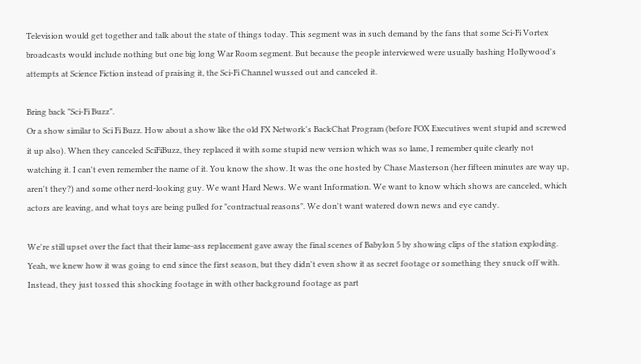Television would get together and talk about the state of things today. This segment was in such demand by the fans that some Sci-Fi Vortex broadcasts would include nothing but one big long War Room segment. But because the people interviewed were usually bashing Hollywood's attempts at Science Fiction instead of praising it, the Sci-Fi Channel wussed out and canceled it.

Bring back "Sci-Fi Buzz".
Or a show similar to Sci Fi Buzz. How about a show like the old FX Network's BackChat Program (before FOX Executives went stupid and screwed it up also). When they canceled SciFiBuzz, they replaced it with some stupid new version which was so lame, I remember quite clearly not watching it. I can't even remember the name of it. You know the show. It was the one hosted by Chase Masterson (her fifteen minutes are way up, aren't they?) and some other nerd-looking guy. We want Hard News. We want Information. We want to know which shows are canceled, which actors are leaving, and what toys are being pulled for "contractual reasons". We don't want watered down news and eye candy.

We're still upset over the fact that their lame-ass replacement gave away the final scenes of Babylon 5 by showing clips of the station exploding. Yeah, we knew how it was going to end since the first season, but they didn't even show it as secret footage or something they snuck off with. Instead, they just tossed this shocking footage in with other background footage as part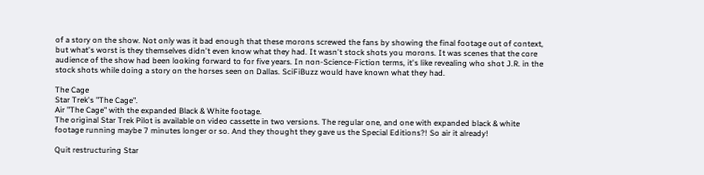of a story on the show. Not only was it bad enough that these morons screwed the fans by showing the final footage out of context, but what's worst is they themselves didn't even know what they had. It wasn't stock shots you morons. It was scenes that the core audience of the show had been looking forward to for five years. In non-Science-Fiction terms, it's like revealing who shot J.R. in the stock shots while doing a story on the horses seen on Dallas. SciFiBuzz would have known what they had.

The Cage
Star Trek's "The Cage".
Air "The Cage" with the expanded Black & White footage.
The original Star Trek Pilot is available on video cassette in two versions. The regular one, and one with expanded black & white footage running maybe 7 minutes longer or so. And they thought they gave us the Special Editions?! So air it already!

Quit restructuring Star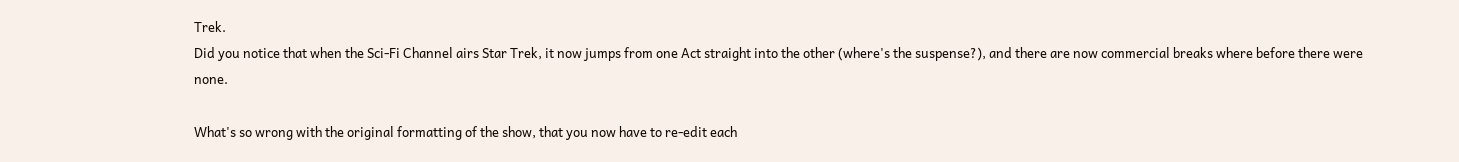Trek.
Did you notice that when the Sci-Fi Channel airs Star Trek, it now jumps from one Act straight into the other (where's the suspense?), and there are now commercial breaks where before there were none.

What's so wrong with the original formatting of the show, that you now have to re-edit each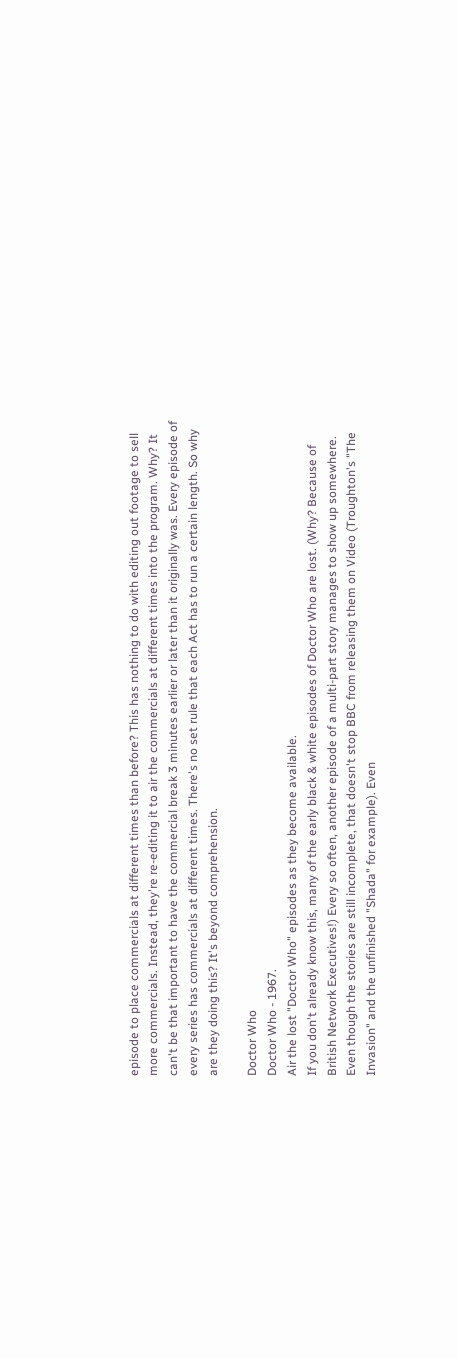episode to place commercials at different times than before? This has nothing to do with editing out footage to sell more commercials. Instead, they're re-editing it to air the commercials at different times into the program. Why? It can't be that important to have the commercial break 3 minutes earlier or later than it originally was. Every episode of every series has commercials at different times. There's no set rule that each Act has to run a certain length. So why are they doing this? It's beyond comprehension.

Doctor Who
Doctor Who - 1967.
Air the lost "Doctor Who" episodes as they become available.
If you don't already know this, many of the early black & white episodes of Doctor Who are lost. (Why? Because of British Network Executives!) Every so often, another episode of a multi-part story manages to show up somewhere. Even though the stories are still incomplete, that doesn't stop BBC from releasing them on Video (Troughton's "The Invasion" and the unfinished "Shada" for example). Even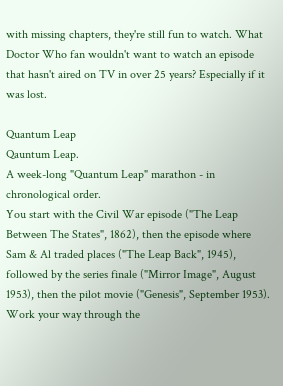with missing chapters, they're still fun to watch. What Doctor Who fan wouldn't want to watch an episode that hasn't aired on TV in over 25 years? Especially if it was lost.

Quantum Leap
Qauntum Leap.
A week-long "Quantum Leap" marathon - in chronological order.
You start with the Civil War episode ("The Leap Between The States", 1862), then the episode where Sam & Al traded places ("The Leap Back", 1945), followed by the series finale ("Mirror Image", August 1953), then the pilot movie ("Genesis", September 1953). Work your way through the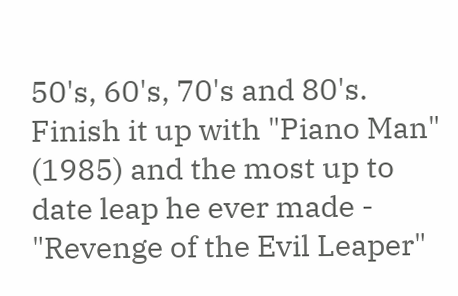50's, 60's, 70's and 80's. Finish it up with "Piano Man" (1985) and the most up to date leap he ever made - "Revenge of the Evil Leaper"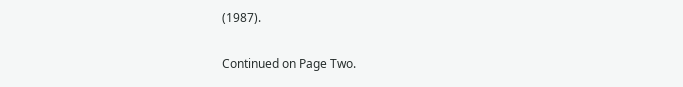(1987).

Continued on Page Two.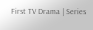First TV Drama | Series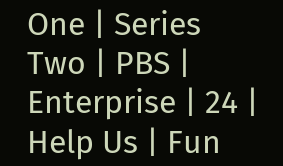One | Series Two | PBS | Enterprise | 24 | Help Us | Fun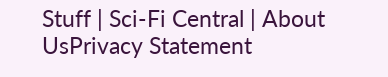Stuff | Sci-Fi Central | About UsPrivacy Statement